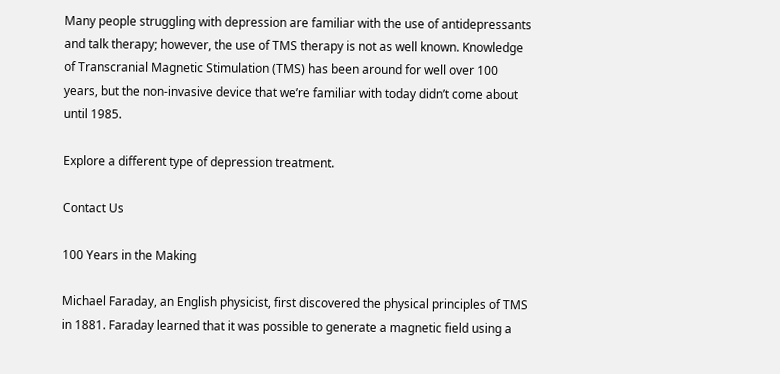Many people struggling with depression are familiar with the use of antidepressants and talk therapy; however, the use of TMS therapy is not as well known. Knowledge of Transcranial Magnetic Stimulation (TMS) has been around for well over 100 years, but the non-invasive device that we’re familiar with today didn’t come about until 1985.

Explore a different type of depression treatment.

Contact Us

100 Years in the Making

Michael Faraday, an English physicist, first discovered the physical principles of TMS in 1881. Faraday learned that it was possible to generate a magnetic field using a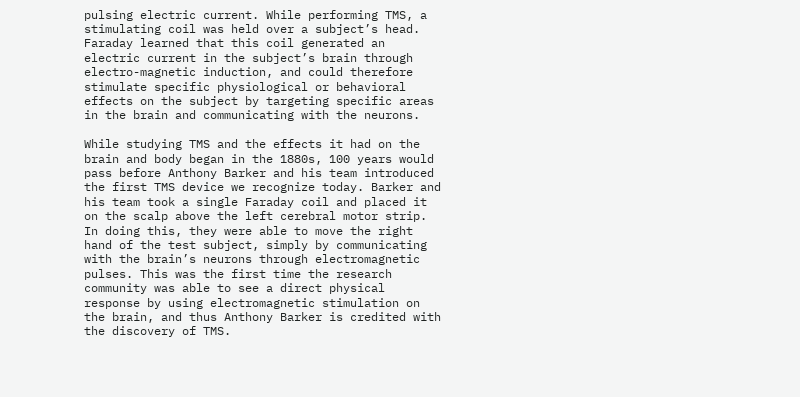pulsing electric current. While performing TMS, a stimulating coil was held over a subject’s head. Faraday learned that this coil generated an electric current in the subject’s brain through electro-magnetic induction, and could therefore stimulate specific physiological or behavioral effects on the subject by targeting specific areas in the brain and communicating with the neurons.

While studying TMS and the effects it had on the brain and body began in the 1880s, 100 years would pass before Anthony Barker and his team introduced the first TMS device we recognize today. Barker and his team took a single Faraday coil and placed it on the scalp above the left cerebral motor strip. In doing this, they were able to move the right hand of the test subject, simply by communicating with the brain’s neurons through electromagnetic pulses. This was the first time the research community was able to see a direct physical response by using electromagnetic stimulation on the brain, and thus Anthony Barker is credited with the discovery of TMS.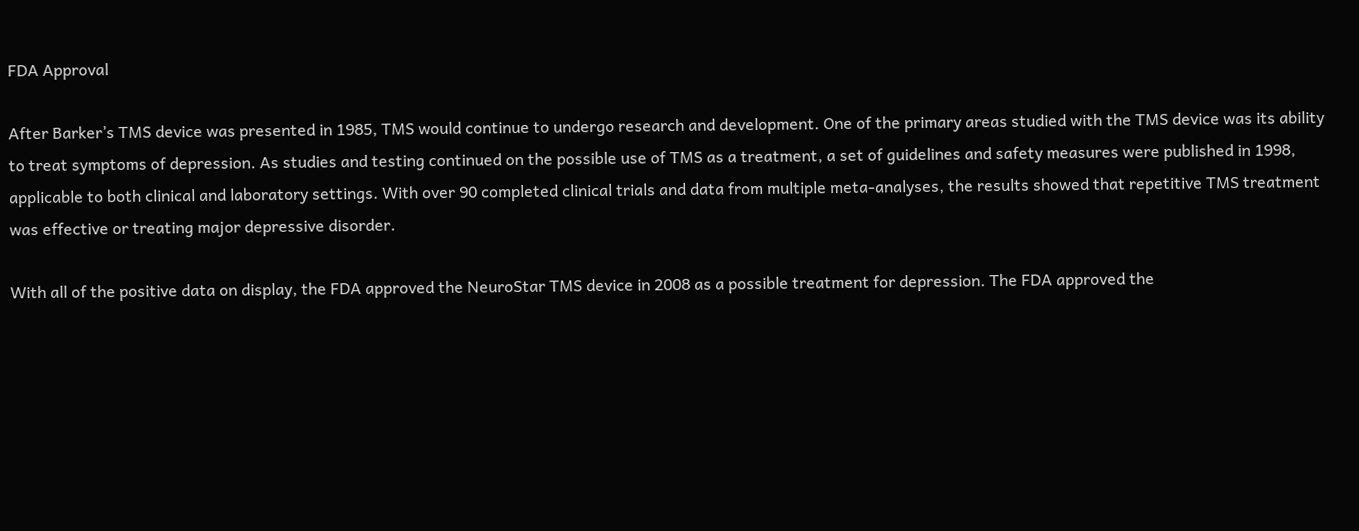FDA Approval

After Barker’s TMS device was presented in 1985, TMS would continue to undergo research and development. One of the primary areas studied with the TMS device was its ability to treat symptoms of depression. As studies and testing continued on the possible use of TMS as a treatment, a set of guidelines and safety measures were published in 1998, applicable to both clinical and laboratory settings. With over 90 completed clinical trials and data from multiple meta-analyses, the results showed that repetitive TMS treatment was effective or treating major depressive disorder.

With all of the positive data on display, the FDA approved the NeuroStar TMS device in 2008 as a possible treatment for depression. The FDA approved the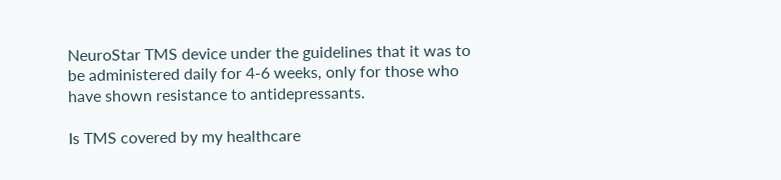NeuroStar TMS device under the guidelines that it was to be administered daily for 4-6 weeks, only for those who have shown resistance to antidepressants.

Is TMS covered by my healthcare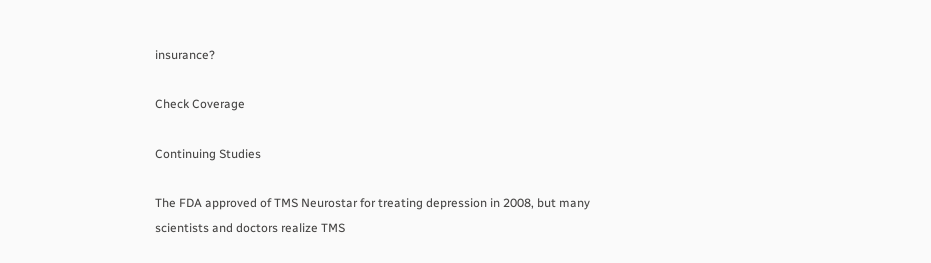insurance?

Check Coverage

Continuing Studies

The FDA approved of TMS Neurostar for treating depression in 2008, but many scientists and doctors realize TMS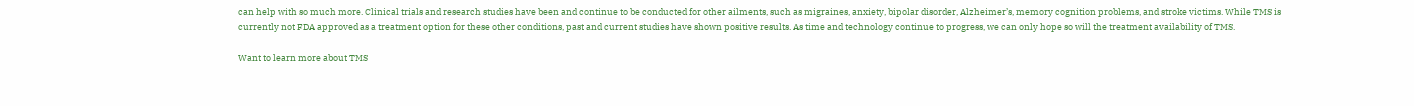can help with so much more. Clinical trials and research studies have been and continue to be conducted for other ailments, such as migraines, anxiety, bipolar disorder, Alzheimer’s, memory cognition problems, and stroke victims. While TMS is currently not FDA approved as a treatment option for these other conditions, past and current studies have shown positive results. As time and technology continue to progress, we can only hope so will the treatment availability of TMS.

Want to learn more about TMS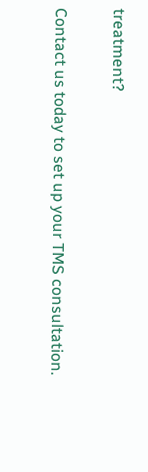treatment?

Contact us today to set up your TMS consultation.